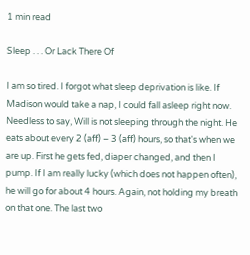1 min read

Sleep . . . Or Lack There Of

I am so tired. I forgot what sleep deprivation is like. If Madison would take a nap, I could fall asleep right now. Needless to say, Will is not sleeping through the night. He eats about every 2 (aff) – 3 (aff) hours, so that's when we are up. First he gets fed, diaper changed, and then I pump. If I am really lucky (which does not happen often), he will go for about 4 hours. Again, not holding my breath on that one. The last two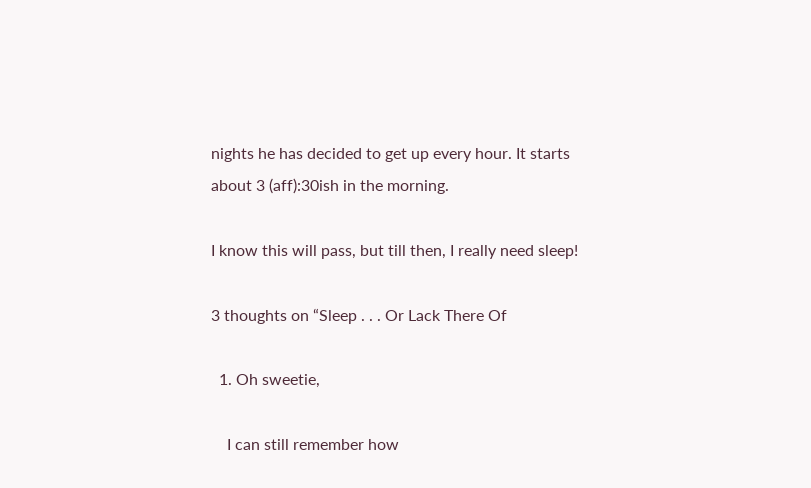nights he has decided to get up every hour. It starts about 3 (aff):30ish in the morning.

I know this will pass, but till then, I really need sleep!

3 thoughts on “Sleep . . . Or Lack There Of

  1. Oh sweetie,

    I can still remember how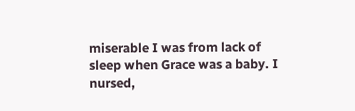miserable I was from lack of sleep when Grace was a baby. I nursed,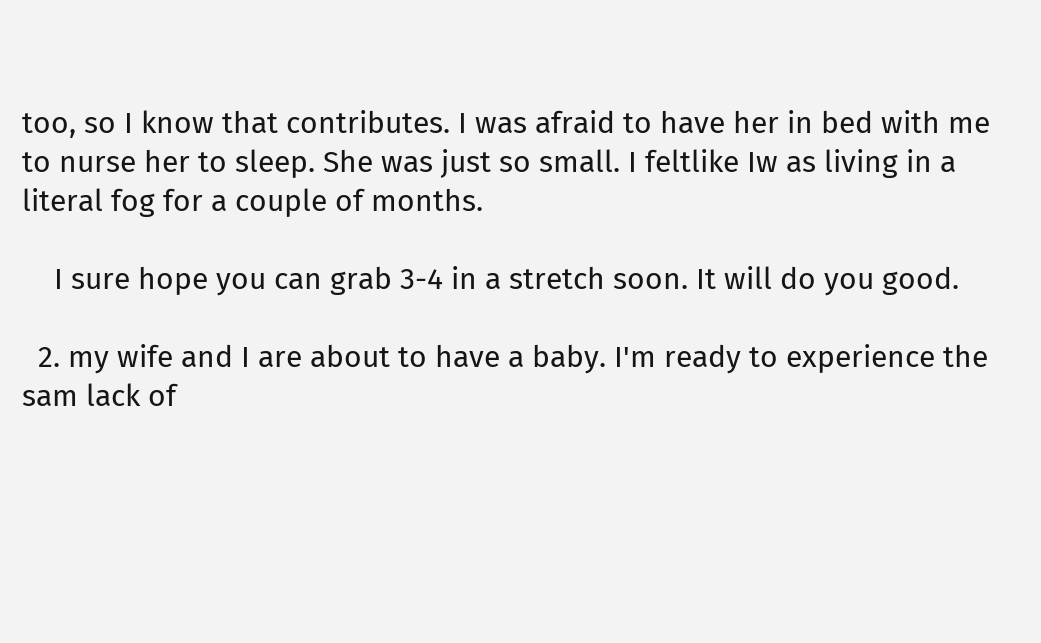too, so I know that contributes. I was afraid to have her in bed with me to nurse her to sleep. She was just so small. I feltlike Iw as living in a literal fog for a couple of months.

    I sure hope you can grab 3-4 in a stretch soon. It will do you good.

  2. my wife and I are about to have a baby. I'm ready to experience the sam lack of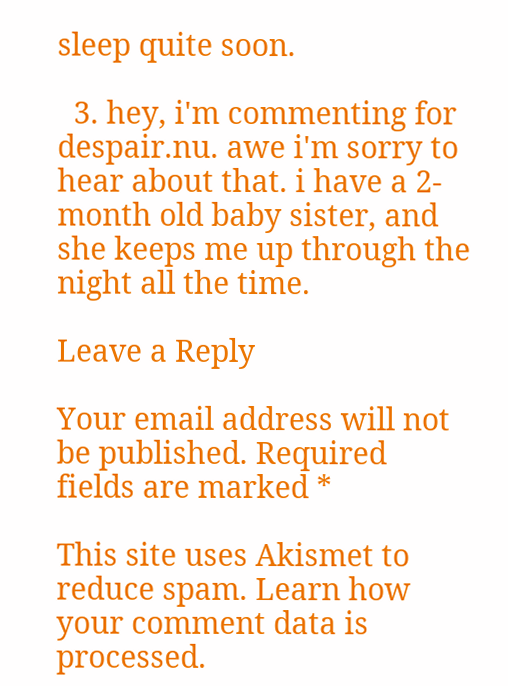sleep quite soon.

  3. hey, i'm commenting for despair.nu. awe i'm sorry to hear about that. i have a 2-month old baby sister, and she keeps me up through the night all the time.

Leave a Reply

Your email address will not be published. Required fields are marked *

This site uses Akismet to reduce spam. Learn how your comment data is processed.